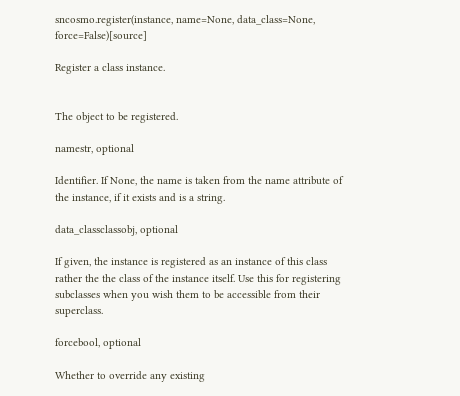sncosmo.register(instance, name=None, data_class=None, force=False)[source]

Register a class instance.


The object to be registered.

namestr, optional

Identifier. If None, the name is taken from the name attribute of the instance, if it exists and is a string.

data_classclassobj, optional

If given, the instance is registered as an instance of this class rather the the class of the instance itself. Use this for registering subclasses when you wish them to be accessible from their superclass.

forcebool, optional

Whether to override any existing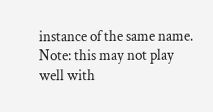instance of the same name. Note: this may not play well with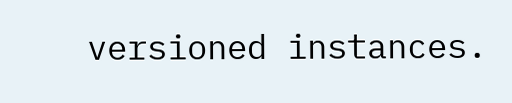versioned instances.